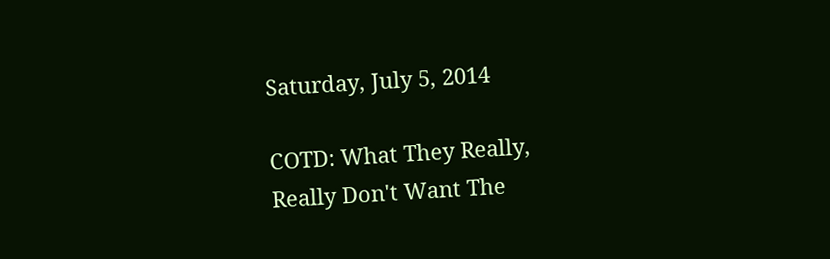Saturday, July 5, 2014

COTD: What They Really, Really Don't Want The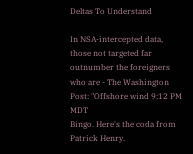Deltas To Understand

In NSA-intercepted data, those not targeted far outnumber the foreigners who are - The Washington Post: "Offshore wind 9:12 PM MDT
Bingo. Here's the coda from Patrick Henry.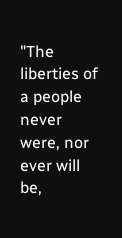"The liberties of a people never were, nor ever will be,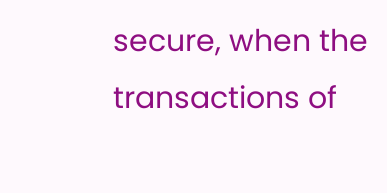secure, when the transactions of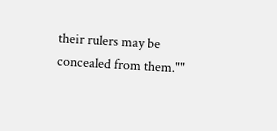their rulers may be concealed from them.""